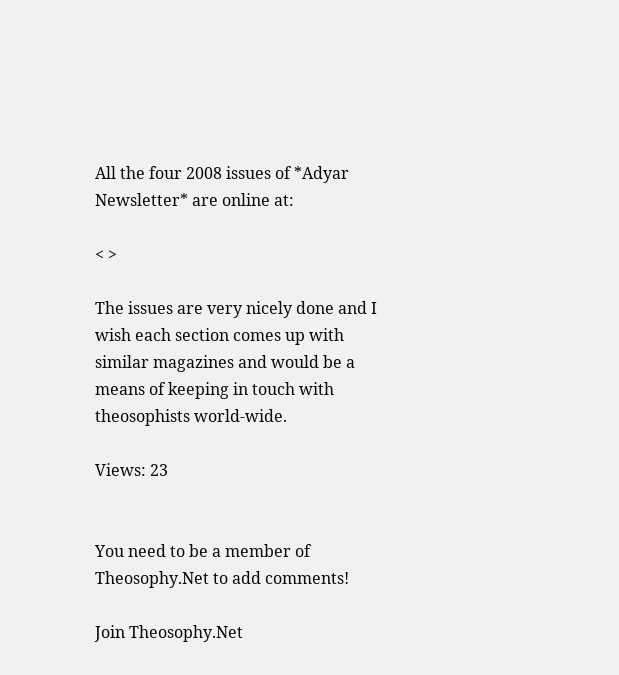All the four 2008 issues of *Adyar Newsletter* are online at:

< >

The issues are very nicely done and I wish each section comes up with
similar magazines and would be a means of keeping in touch with theosophists world-wide.

Views: 23


You need to be a member of Theosophy.Net to add comments!

Join Theosophy.Net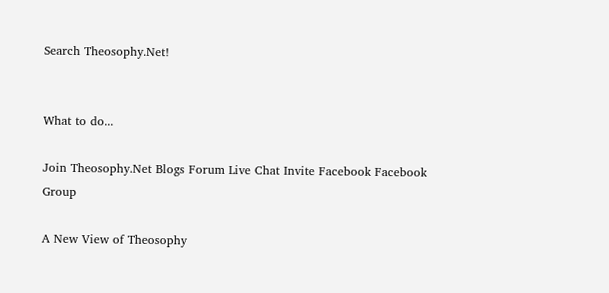Search Theosophy.Net!


What to do...

Join Theosophy.Net Blogs Forum Live Chat Invite Facebook Facebook Group

A New View of Theosophy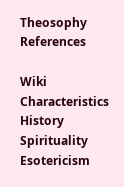Theosophy References

Wiki Characteristics History Spirituality Esotericism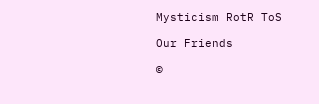Mysticism RotR ToS

Our Friends

©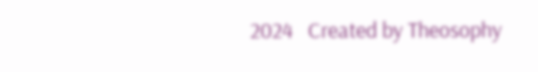2024   Created by Theosophy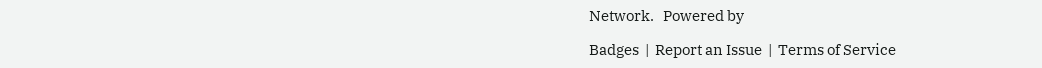Network.   Powered by

Badges  |  Report an Issue  |  Terms of Service